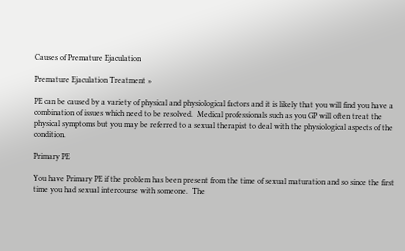Causes of Premature Ejaculation

Premature Ejaculation Treatment »

PE can be caused by a variety of physical and physiological factors and it is likely that you will find you have a combination of issues which need to be resolved.  Medical professionals such as you GP will often treat the physical symptoms but you may be referred to a sexual therapist to deal with the physiological aspects of the condition.

Primary PE

You have Primary PE if the problem has been present from the time of sexual maturation and so since the first time you had sexual intercourse with someone.  The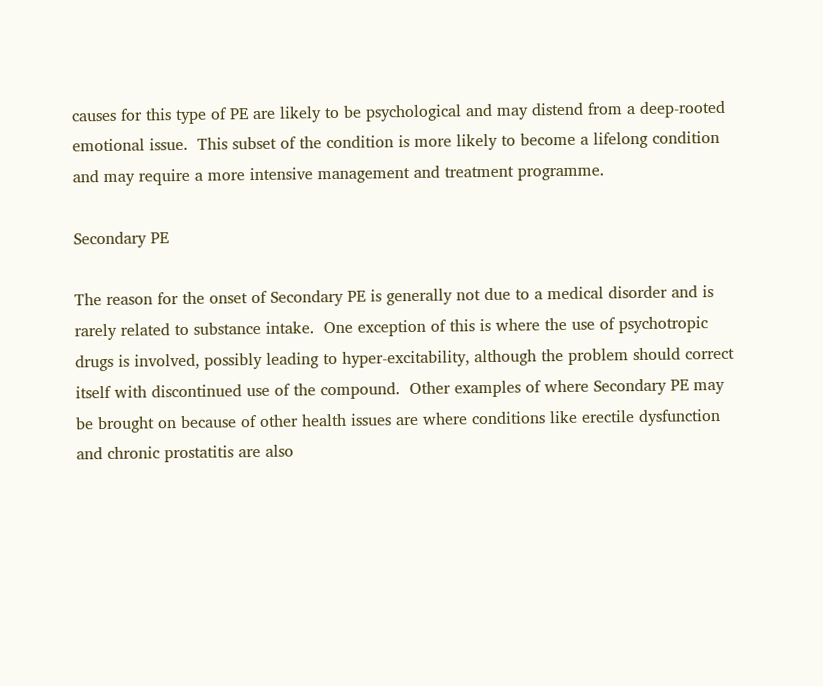causes for this type of PE are likely to be psychological and may distend from a deep-rooted emotional issue.  This subset of the condition is more likely to become a lifelong condition and may require a more intensive management and treatment programme.

Secondary PE

The reason for the onset of Secondary PE is generally not due to a medical disorder and is rarely related to substance intake.  One exception of this is where the use of psychotropic drugs is involved, possibly leading to hyper-excitability, although the problem should correct itself with discontinued use of the compound.  Other examples of where Secondary PE may be brought on because of other health issues are where conditions like erectile dysfunction and chronic prostatitis are also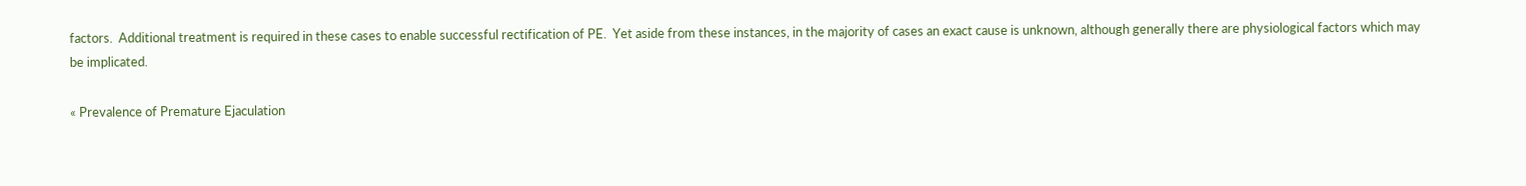factors.  Additional treatment is required in these cases to enable successful rectification of PE.  Yet aside from these instances, in the majority of cases an exact cause is unknown, although generally there are physiological factors which may be implicated.

« Prevalence of Premature Ejaculation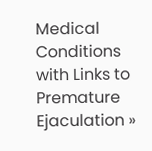Medical Conditions with Links to Premature Ejaculation »